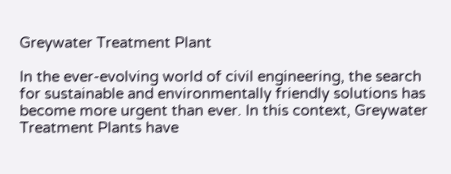Greywater Treatment Plant

In the ever-evolving world of civil engineering, the search for sustainable and environmentally friendly solutions has become more urgent than ever. In this context, Greywater Treatment Plants have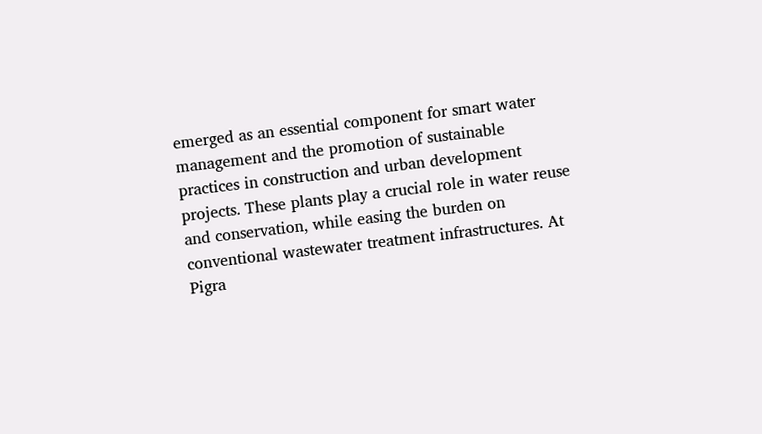emerged as an essential component for smart water management and the promotion of sustainable practices in construction and urban development projects. These plants play a crucial role in water reuse and conservation, while easing the burden on conventional wastewater treatment infrastructures. At Pigra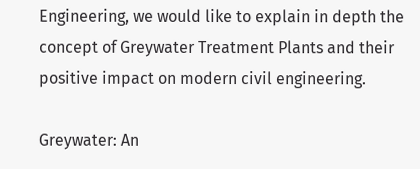Engineering, we would like to explain in depth the concept of Greywater Treatment Plants and their positive impact on modern civil engineering.

Greywater: An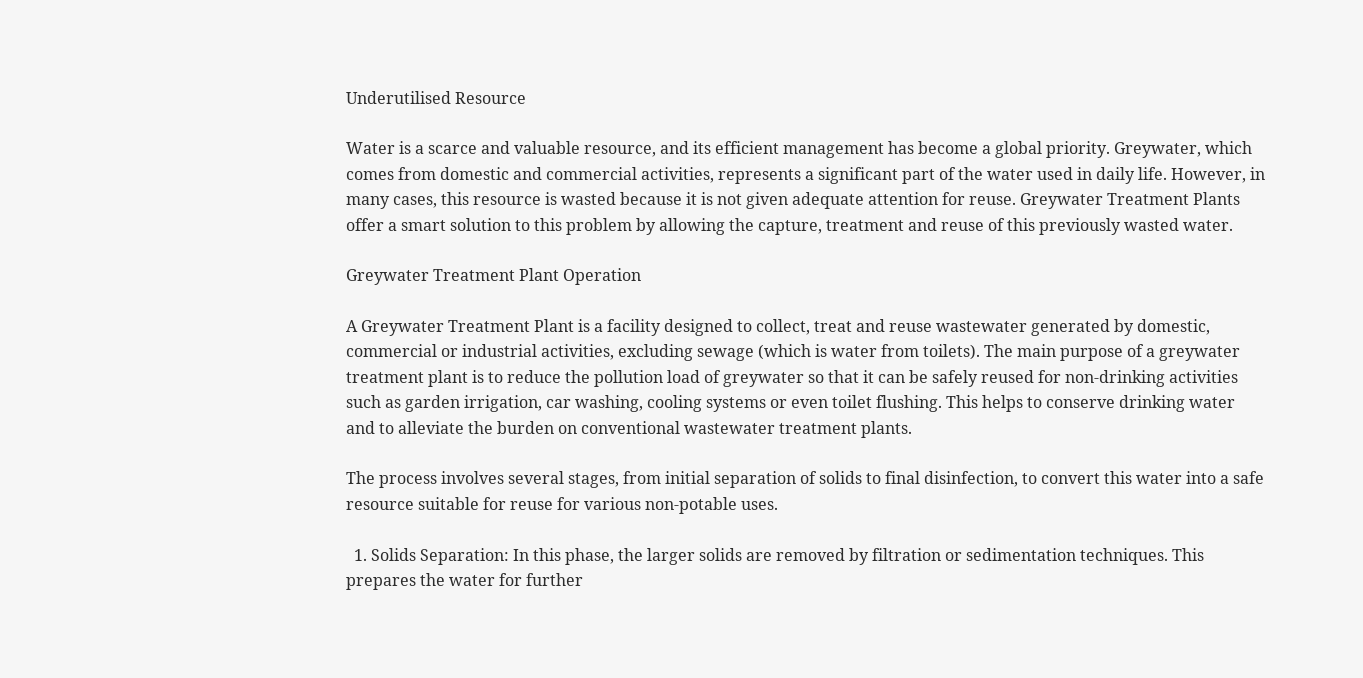Underutilised Resource

Water is a scarce and valuable resource, and its efficient management has become a global priority. Greywater, which comes from domestic and commercial activities, represents a significant part of the water used in daily life. However, in many cases, this resource is wasted because it is not given adequate attention for reuse. Greywater Treatment Plants offer a smart solution to this problem by allowing the capture, treatment and reuse of this previously wasted water.

Greywater Treatment Plant Operation

A Greywater Treatment Plant is a facility designed to collect, treat and reuse wastewater generated by domestic, commercial or industrial activities, excluding sewage (which is water from toilets). The main purpose of a greywater treatment plant is to reduce the pollution load of greywater so that it can be safely reused for non-drinking activities such as garden irrigation, car washing, cooling systems or even toilet flushing. This helps to conserve drinking water and to alleviate the burden on conventional wastewater treatment plants.

The process involves several stages, from initial separation of solids to final disinfection, to convert this water into a safe resource suitable for reuse for various non-potable uses.

  1. Solids Separation: In this phase, the larger solids are removed by filtration or sedimentation techniques. This prepares the water for further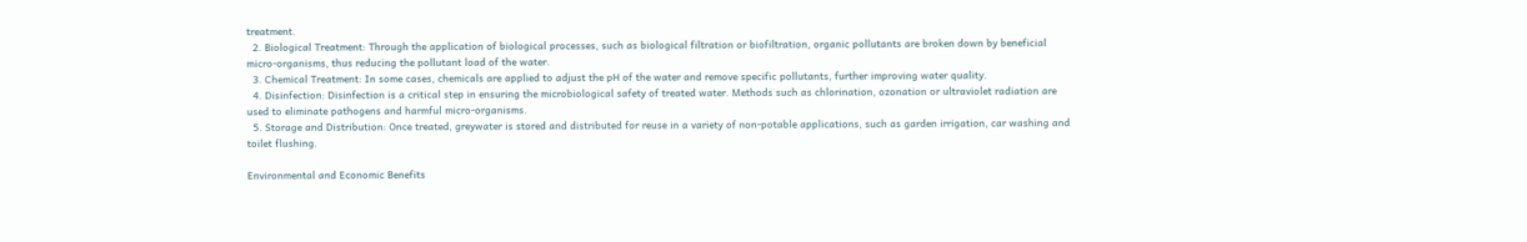treatment.
  2. Biological Treatment: Through the application of biological processes, such as biological filtration or biofiltration, organic pollutants are broken down by beneficial micro-organisms, thus reducing the pollutant load of the water.
  3. Chemical Treatment: In some cases, chemicals are applied to adjust the pH of the water and remove specific pollutants, further improving water quality.
  4. Disinfection: Disinfection is a critical step in ensuring the microbiological safety of treated water. Methods such as chlorination, ozonation or ultraviolet radiation are used to eliminate pathogens and harmful micro-organisms.
  5. Storage and Distribution: Once treated, greywater is stored and distributed for reuse in a variety of non-potable applications, such as garden irrigation, car washing and toilet flushing.

Environmental and Economic Benefits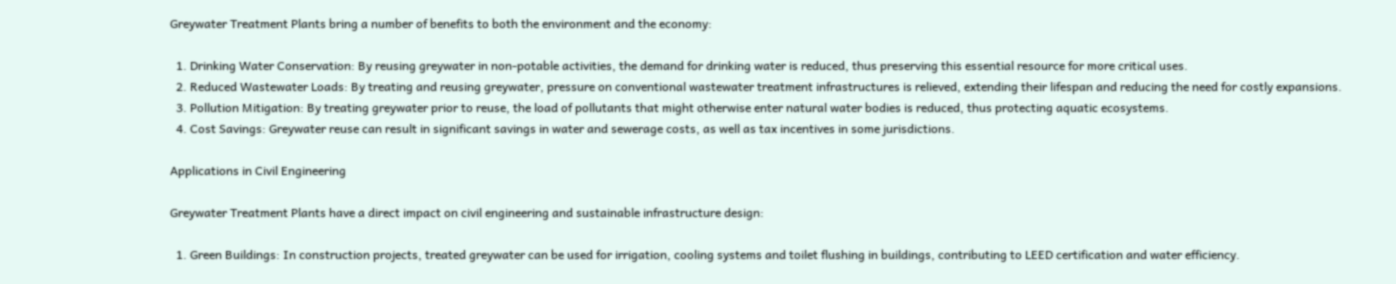Greywater Treatment Plants bring a number of benefits to both the environment and the economy:

  1. Drinking Water Conservation: By reusing greywater in non-potable activities, the demand for drinking water is reduced, thus preserving this essential resource for more critical uses.
  2. Reduced Wastewater Loads: By treating and reusing greywater, pressure on conventional wastewater treatment infrastructures is relieved, extending their lifespan and reducing the need for costly expansions.
  3. Pollution Mitigation: By treating greywater prior to reuse, the load of pollutants that might otherwise enter natural water bodies is reduced, thus protecting aquatic ecosystems.
  4. Cost Savings: Greywater reuse can result in significant savings in water and sewerage costs, as well as tax incentives in some jurisdictions.

Applications in Civil Engineering

Greywater Treatment Plants have a direct impact on civil engineering and sustainable infrastructure design:

  1. Green Buildings: In construction projects, treated greywater can be used for irrigation, cooling systems and toilet flushing in buildings, contributing to LEED certification and water efficiency.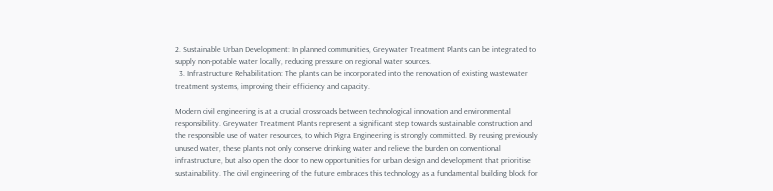2. Sustainable Urban Development: In planned communities, Greywater Treatment Plants can be integrated to supply non-potable water locally, reducing pressure on regional water sources.
  3. Infrastructure Rehabilitation: The plants can be incorporated into the renovation of existing wastewater treatment systems, improving their efficiency and capacity.

Modern civil engineering is at a crucial crossroads between technological innovation and environmental responsibility. Greywater Treatment Plants represent a significant step towards sustainable construction and the responsible use of water resources, to which Pigra Engineering is strongly committed. By reusing previously unused water, these plants not only conserve drinking water and relieve the burden on conventional infrastructure, but also open the door to new opportunities for urban design and development that prioritise sustainability. The civil engineering of the future embraces this technology as a fundamental building block for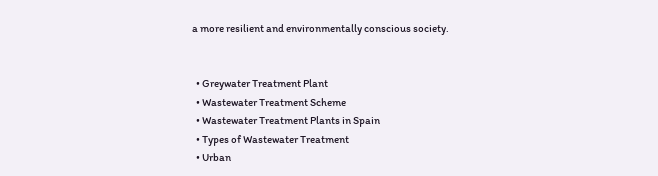a more resilient and environmentally conscious society.


  • Greywater Treatment Plant
  • Wastewater Treatment Scheme
  • Wastewater Treatment Plants in Spain
  • Types of Wastewater Treatment
  • Urban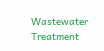Wastewater Treatment